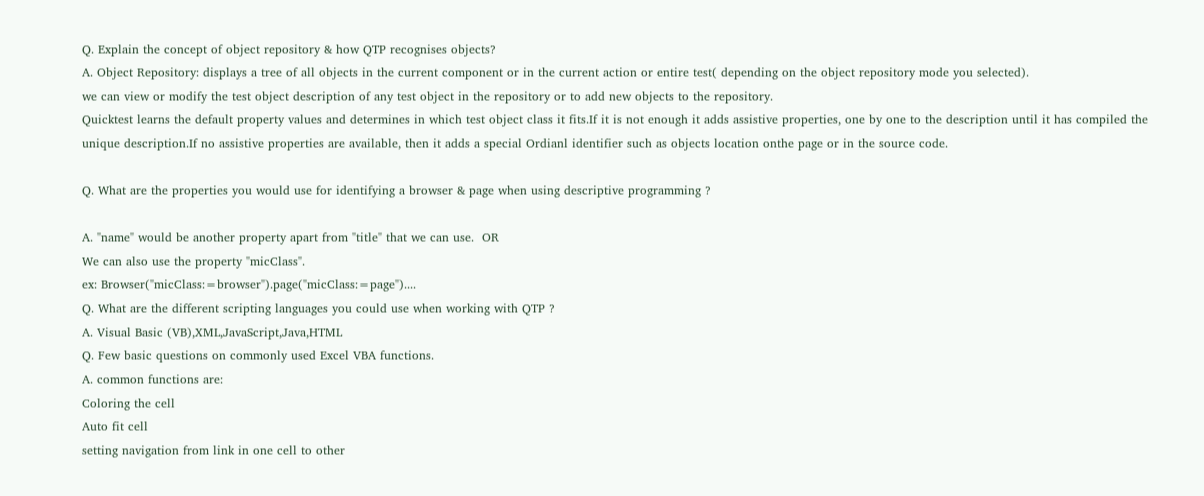Q. Explain the concept of object repository & how QTP recognises objects?
A. Object Repository: displays a tree of all objects in the current component or in the current action or entire test( depending on the object repository mode you selected).
we can view or modify the test object description of any test object in the repository or to add new objects to the repository.
Quicktest learns the default property values and determines in which test object class it fits.If it is not enough it adds assistive properties, one by one to the description until it has compiled the unique description.If no assistive properties are available, then it adds a special Ordianl identifier such as objects location onthe page or in the source code.

Q. What are the properties you would use for identifying a browser & page when using descriptive programming ?

A. "name" would be another property apart from "title" that we can use.  OR
We can also use the property "micClass".
ex: Browser("micClass:=browser").page("micClass:=page")....
Q. What are the different scripting languages you could use when working with QTP ?
A. Visual Basic (VB),XML,JavaScript,Java,HTML
Q. Few basic questions on commonly used Excel VBA functions.
A. common functions are:
Coloring the cell
Auto fit cell
setting navigation from link in one cell to other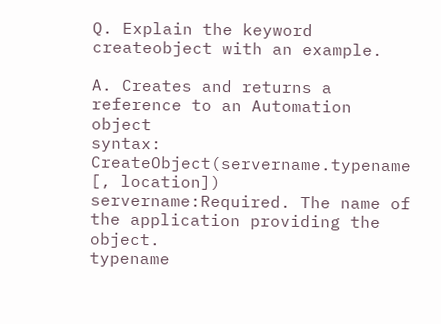Q. Explain the keyword createobject with an example.

A. Creates and returns a reference to an Automation object
syntax: CreateObject(servername.typename [, location])
servername:Required. The name of the application providing the object.
typename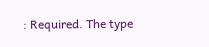: Required. The type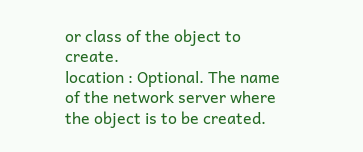or class of the object to create.
location : Optional. The name of the network server where the object is to be created.